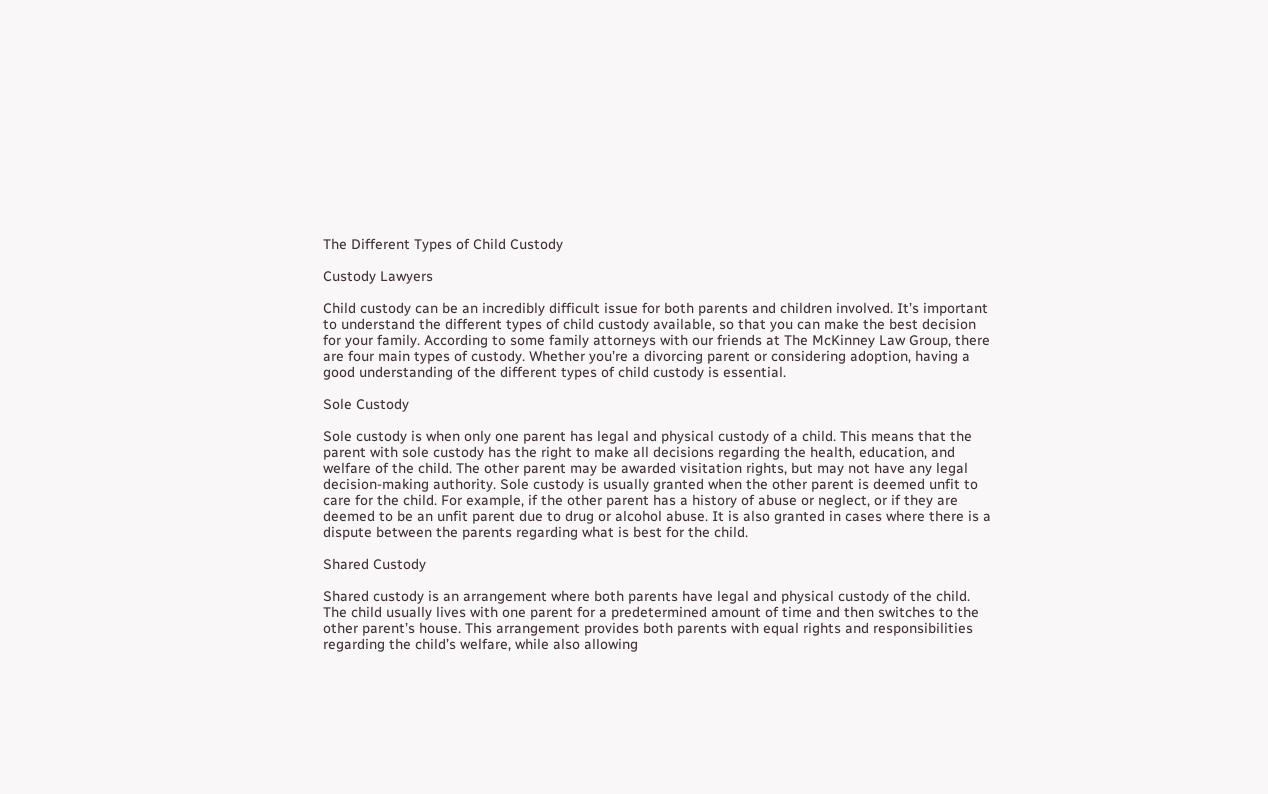The Different Types of Child Custody

Custody Lawyers

Child custody can be an incredibly difficult issue for both parents and children involved. It’s important to understand the different types of child custody available, so that you can make the best decision for your family. According to some family attorneys with our friends at The McKinney Law Group, there are four main types of custody. Whether you’re a divorcing parent or considering adoption, having a good understanding of the different types of child custody is essential.

Sole Custody

Sole custody is when only one parent has legal and physical custody of a child. This means that the parent with sole custody has the right to make all decisions regarding the health, education, and welfare of the child. The other parent may be awarded visitation rights, but may not have any legal decision-making authority. Sole custody is usually granted when the other parent is deemed unfit to care for the child. For example, if the other parent has a history of abuse or neglect, or if they are deemed to be an unfit parent due to drug or alcohol abuse. It is also granted in cases where there is a dispute between the parents regarding what is best for the child.

Shared Custody

Shared custody is an arrangement where both parents have legal and physical custody of the child. The child usually lives with one parent for a predetermined amount of time and then switches to the other parent’s house. This arrangement provides both parents with equal rights and responsibilities regarding the child’s welfare, while also allowing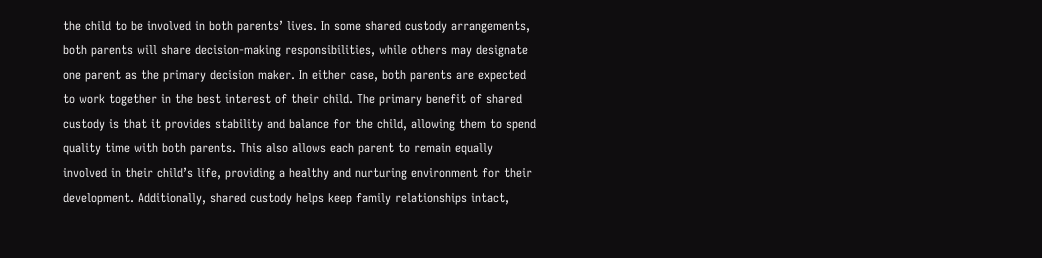the child to be involved in both parents’ lives. In some shared custody arrangements, both parents will share decision-making responsibilities, while others may designate one parent as the primary decision maker. In either case, both parents are expected to work together in the best interest of their child. The primary benefit of shared custody is that it provides stability and balance for the child, allowing them to spend quality time with both parents. This also allows each parent to remain equally involved in their child’s life, providing a healthy and nurturing environment for their development. Additionally, shared custody helps keep family relationships intact,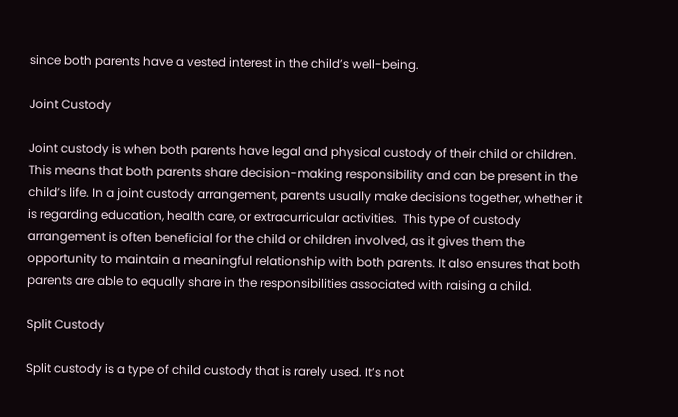since both parents have a vested interest in the child’s well-being.

Joint Custody

Joint custody is when both parents have legal and physical custody of their child or children. This means that both parents share decision-making responsibility and can be present in the child’s life. In a joint custody arrangement, parents usually make decisions together, whether it is regarding education, health care, or extracurricular activities.  This type of custody arrangement is often beneficial for the child or children involved, as it gives them the opportunity to maintain a meaningful relationship with both parents. It also ensures that both parents are able to equally share in the responsibilities associated with raising a child.

Split Custody

Split custody is a type of child custody that is rarely used. It’s not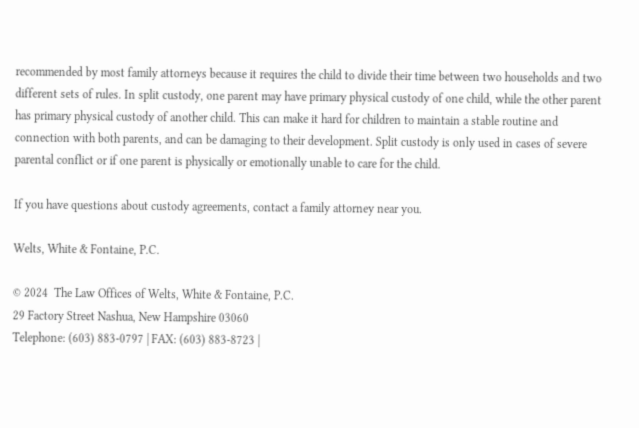recommended by most family attorneys because it requires the child to divide their time between two households and two different sets of rules. In split custody, one parent may have primary physical custody of one child, while the other parent has primary physical custody of another child. This can make it hard for children to maintain a stable routine and connection with both parents, and can be damaging to their development. Split custody is only used in cases of severe parental conflict or if one parent is physically or emotionally unable to care for the child.

If you have questions about custody agreements, contact a family attorney near you.

Welts, White & Fontaine, P.C.

© 2024  The Law Offices of Welts, White & Fontaine, P.C.
29 Factory Street Nashua, New Hampshire 03060
Telephone: (603) 883-0797 | FAX: (603) 883-8723 |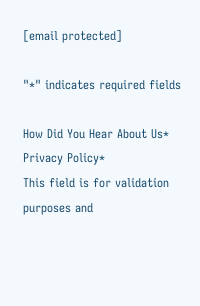[email protected]

"*" indicates required fields

How Did You Hear About Us*
Privacy Policy*
This field is for validation purposes and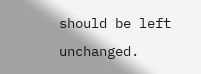should be left unchanged.